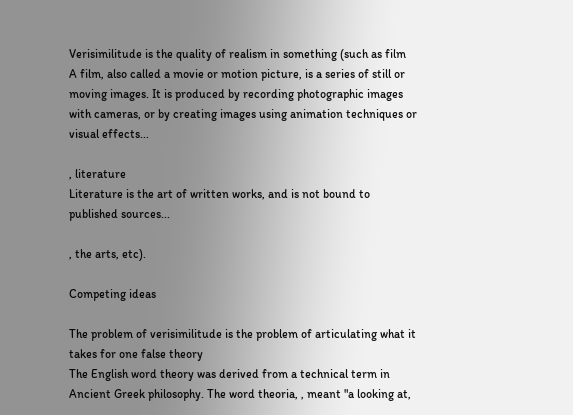Verisimilitude is the quality of realism in something (such as film
A film, also called a movie or motion picture, is a series of still or moving images. It is produced by recording photographic images with cameras, or by creating images using animation techniques or visual effects...

, literature
Literature is the art of written works, and is not bound to published sources...

, the arts, etc).

Competing ideas

The problem of verisimilitude is the problem of articulating what it takes for one false theory
The English word theory was derived from a technical term in Ancient Greek philosophy. The word theoria, , meant "a looking at,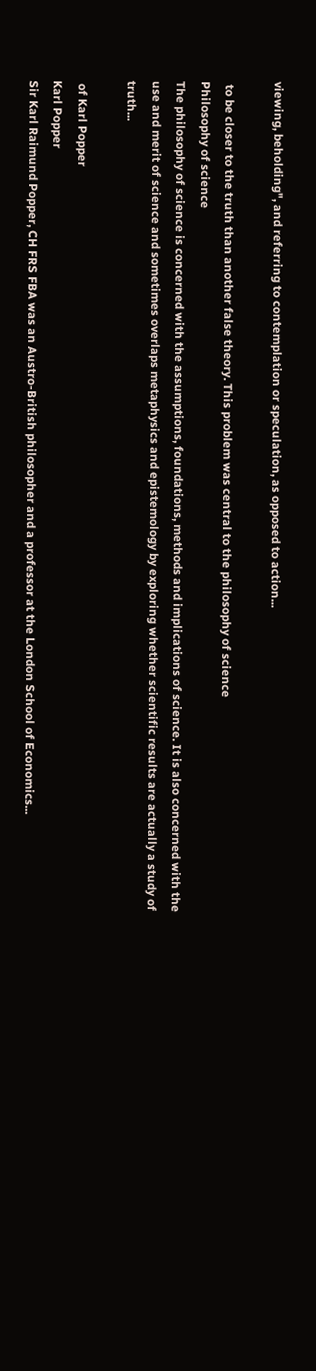viewing, beholding", and referring to contemplation or speculation, as opposed to action...

 to be closer to the truth than another false theory. This problem was central to the philosophy of science
Philosophy of science
The philosophy of science is concerned with the assumptions, foundations, methods and implications of science. It is also concerned with the use and merit of science and sometimes overlaps metaphysics and epistemology by exploring whether scientific results are actually a study of truth...

 of Karl Popper
Karl Popper
Sir Karl Raimund Popper, CH FRS FBA was an Austro-British philosopher and a professor at the London School of Economics...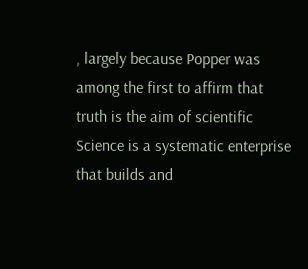, largely because Popper was among the first to affirm that truth is the aim of scientific
Science is a systematic enterprise that builds and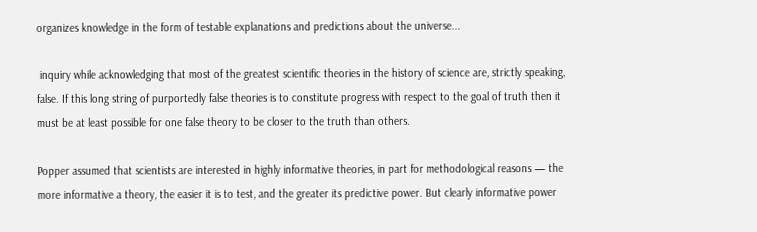organizes knowledge in the form of testable explanations and predictions about the universe...

 inquiry while acknowledging that most of the greatest scientific theories in the history of science are, strictly speaking, false. If this long string of purportedly false theories is to constitute progress with respect to the goal of truth then it must be at least possible for one false theory to be closer to the truth than others.

Popper assumed that scientists are interested in highly informative theories, in part for methodological reasons — the more informative a theory, the easier it is to test, and the greater its predictive power. But clearly informative power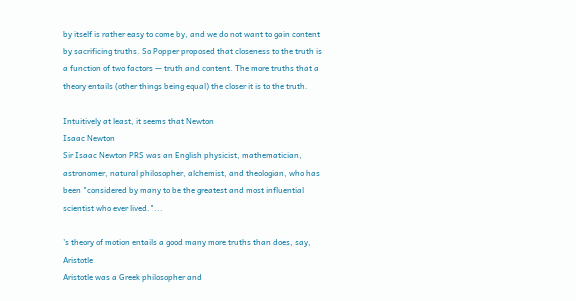by itself is rather easy to come by, and we do not want to gain content by sacrificing truths. So Popper proposed that closeness to the truth is a function of two factors — truth and content. The more truths that a theory entails (other things being equal) the closer it is to the truth.

Intuitively at least, it seems that Newton
Isaac Newton
Sir Isaac Newton PRS was an English physicist, mathematician, astronomer, natural philosopher, alchemist, and theologian, who has been "considered by many to be the greatest and most influential scientist who ever lived."...

's theory of motion entails a good many more truths than does, say, Aristotle
Aristotle was a Greek philosopher and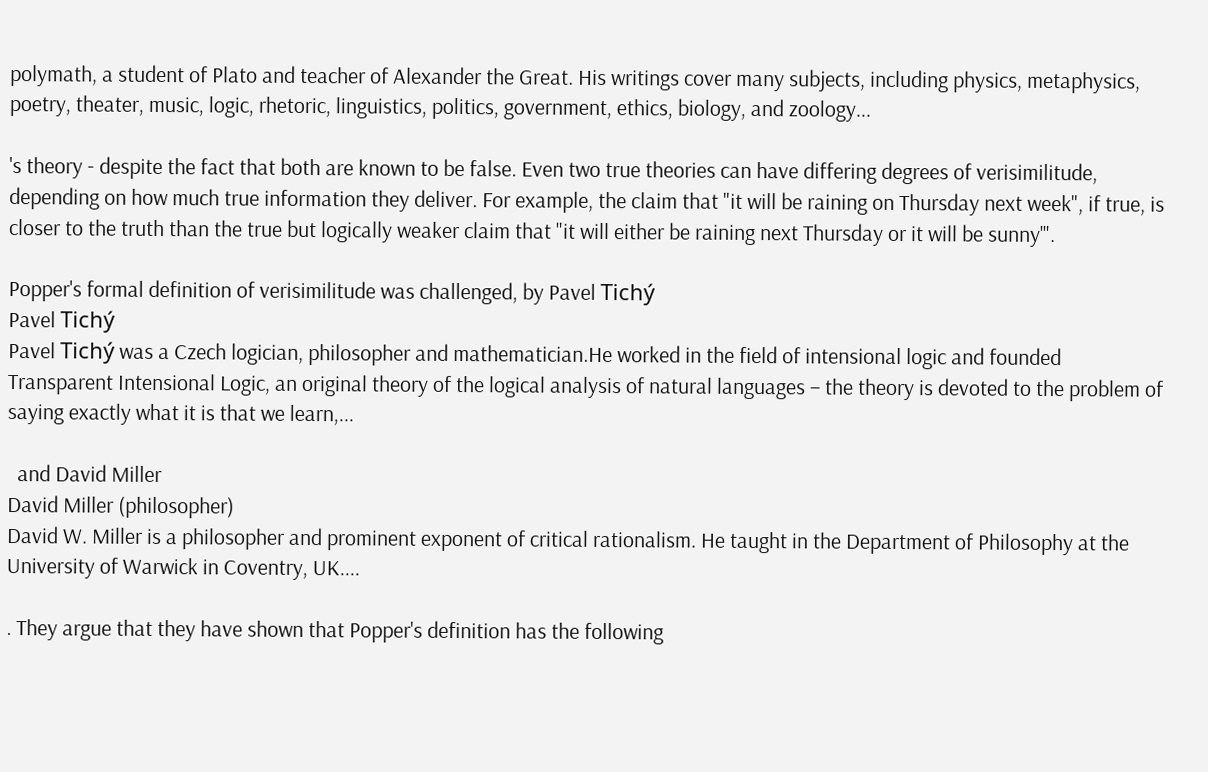polymath, a student of Plato and teacher of Alexander the Great. His writings cover many subjects, including physics, metaphysics, poetry, theater, music, logic, rhetoric, linguistics, politics, government, ethics, biology, and zoology...

's theory - despite the fact that both are known to be false. Even two true theories can have differing degrees of verisimilitude, depending on how much true information they deliver. For example, the claim that "it will be raining on Thursday next week", if true, is closer to the truth than the true but logically weaker claim that "it will either be raining next Thursday or it will be sunny'".

Popper's formal definition of verisimilitude was challenged, by Pavel Tichý
Pavel Tichý
Pavel Tichý was a Czech logician, philosopher and mathematician.He worked in the field of intensional logic and founded Transparent Intensional Logic, an original theory of the logical analysis of natural languages – the theory is devoted to the problem of saying exactly what it is that we learn,...

  and David Miller
David Miller (philosopher)
David W. Miller is a philosopher and prominent exponent of critical rationalism. He taught in the Department of Philosophy at the University of Warwick in Coventry, UK....

. They argue that they have shown that Popper's definition has the following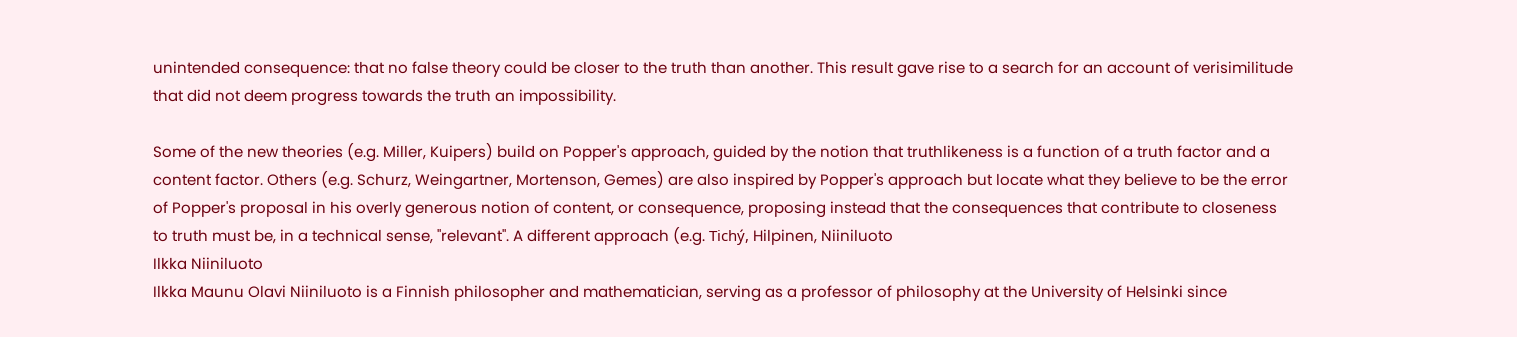unintended consequence: that no false theory could be closer to the truth than another. This result gave rise to a search for an account of verisimilitude that did not deem progress towards the truth an impossibility.

Some of the new theories (e.g. Miller, Kuipers) build on Popper's approach, guided by the notion that truthlikeness is a function of a truth factor and a content factor. Others (e.g. Schurz, Weingartner, Mortenson, Gemes) are also inspired by Popper's approach but locate what they believe to be the error of Popper's proposal in his overly generous notion of content, or consequence, proposing instead that the consequences that contribute to closeness to truth must be, in a technical sense, "relevant". A different approach (e.g. Tichý, Hilpinen, Niiniluoto
Ilkka Niiniluoto
Ilkka Maunu Olavi Niiniluoto is a Finnish philosopher and mathematician, serving as a professor of philosophy at the University of Helsinki since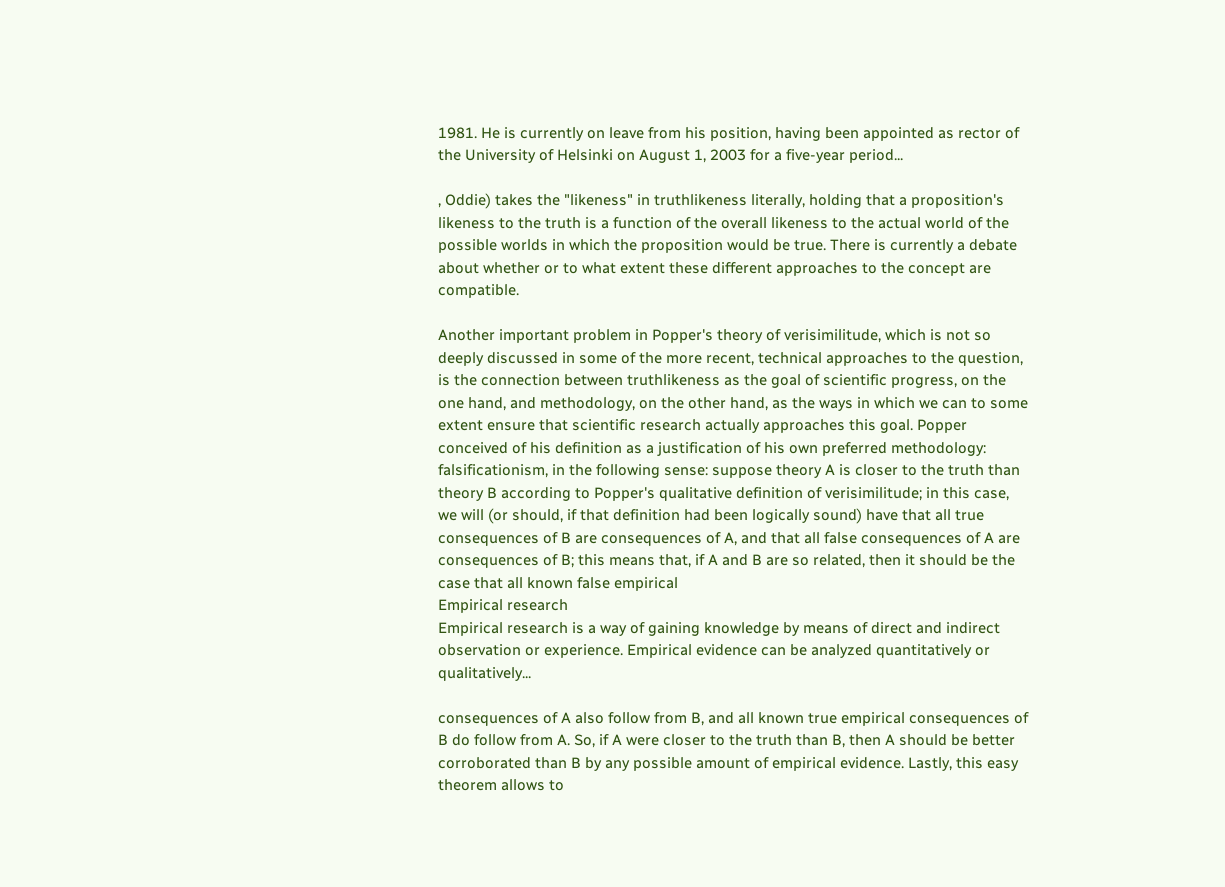1981. He is currently on leave from his position, having been appointed as rector of the University of Helsinki on August 1, 2003 for a five-year period...

, Oddie) takes the "likeness" in truthlikeness literally, holding that a proposition's likeness to the truth is a function of the overall likeness to the actual world of the possible worlds in which the proposition would be true. There is currently a debate about whether or to what extent these different approaches to the concept are compatible.

Another important problem in Popper's theory of verisimilitude, which is not so deeply discussed in some of the more recent, technical approaches to the question, is the connection between truthlikeness as the goal of scientific progress, on the one hand, and methodology, on the other hand, as the ways in which we can to some extent ensure that scientific research actually approaches this goal. Popper conceived of his definition as a justification of his own preferred methodology: falsificationism, in the following sense: suppose theory A is closer to the truth than theory B according to Popper's qualitative definition of verisimilitude; in this case, we will (or should, if that definition had been logically sound) have that all true consequences of B are consequences of A, and that all false consequences of A are consequences of B; this means that, if A and B are so related, then it should be the case that all known false empirical
Empirical research
Empirical research is a way of gaining knowledge by means of direct and indirect observation or experience. Empirical evidence can be analyzed quantitatively or qualitatively...

consequences of A also follow from B, and all known true empirical consequences of B do follow from A. So, if A were closer to the truth than B, then A should be better corroborated than B by any possible amount of empirical evidence. Lastly, this easy theorem allows to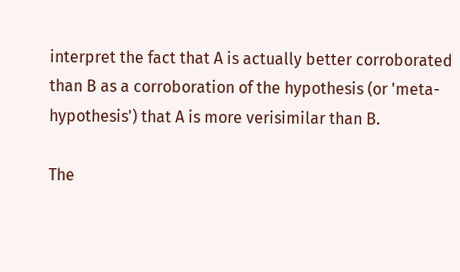interpret the fact that A is actually better corroborated than B as a corroboration of the hypothesis (or 'meta-hypothesis') that A is more verisimilar than B.

The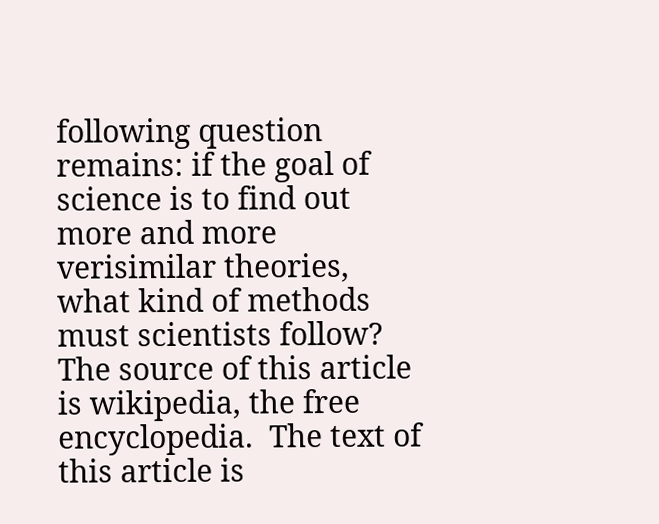following question remains: if the goal of science is to find out more and more verisimilar theories, what kind of methods must scientists follow?
The source of this article is wikipedia, the free encyclopedia.  The text of this article is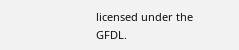licensed under the GFDL.